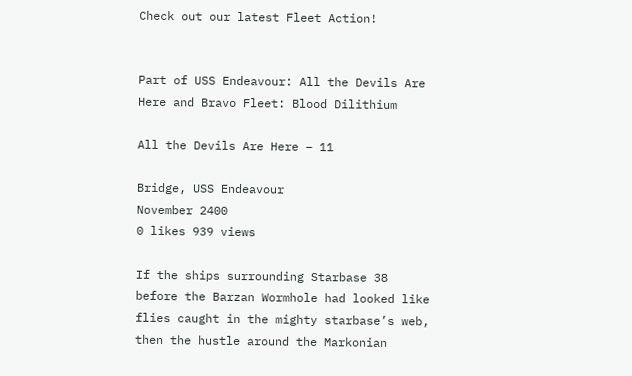Check out our latest Fleet Action!


Part of USS Endeavour: All the Devils Are Here and Bravo Fleet: Blood Dilithium

All the Devils Are Here – 11

Bridge, USS Endeavour
November 2400
0 likes 939 views

If the ships surrounding Starbase 38 before the Barzan Wormhole had looked like flies caught in the mighty starbase’s web, then the hustle around the Markonian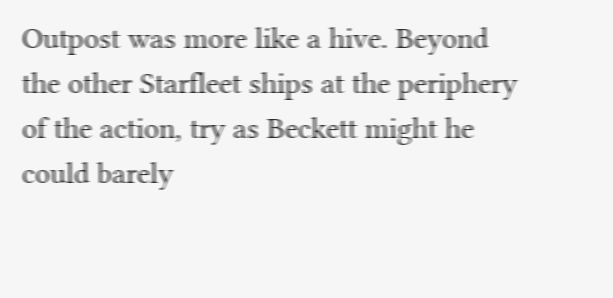Outpost was more like a hive. Beyond the other Starfleet ships at the periphery of the action, try as Beckett might he could barely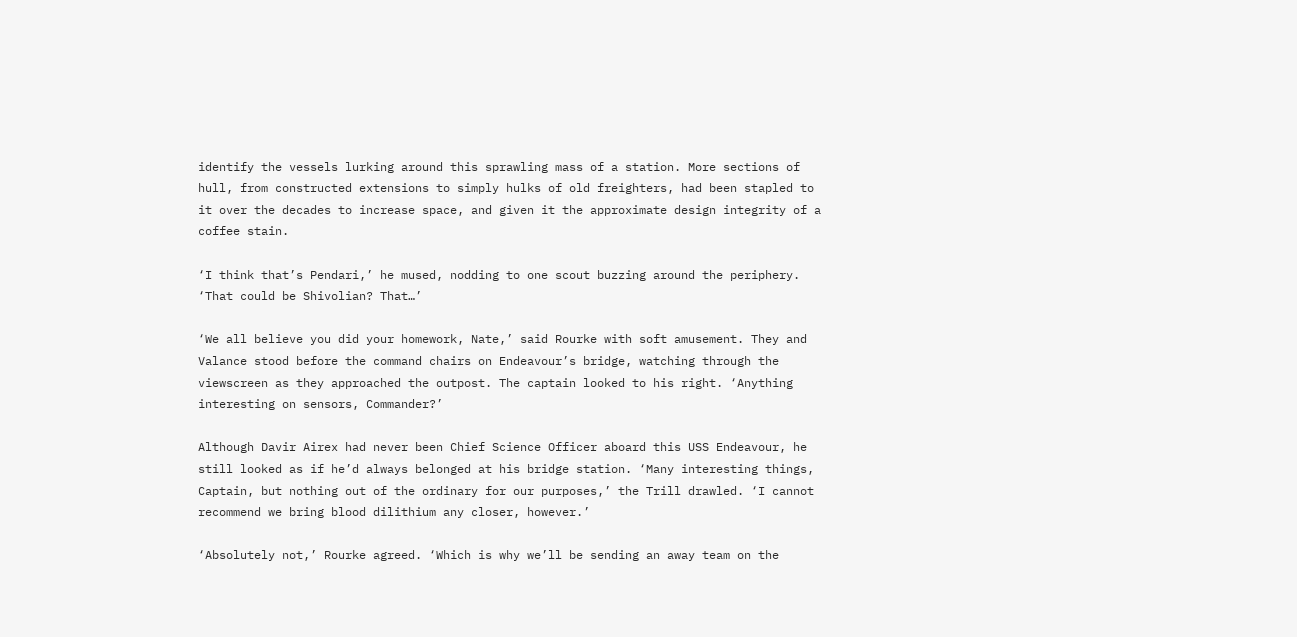identify the vessels lurking around this sprawling mass of a station. More sections of hull, from constructed extensions to simply hulks of old freighters, had been stapled to it over the decades to increase space, and given it the approximate design integrity of a coffee stain.

‘I think that’s Pendari,’ he mused, nodding to one scout buzzing around the periphery. ‘That could be Shivolian? That…’

‘We all believe you did your homework, Nate,’ said Rourke with soft amusement. They and Valance stood before the command chairs on Endeavour’s bridge, watching through the viewscreen as they approached the outpost. The captain looked to his right. ‘Anything interesting on sensors, Commander?’

Although Davir Airex had never been Chief Science Officer aboard this USS Endeavour, he still looked as if he’d always belonged at his bridge station. ‘Many interesting things, Captain, but nothing out of the ordinary for our purposes,’ the Trill drawled. ‘I cannot recommend we bring blood dilithium any closer, however.’

‘Absolutely not,’ Rourke agreed. ‘Which is why we’ll be sending an away team on the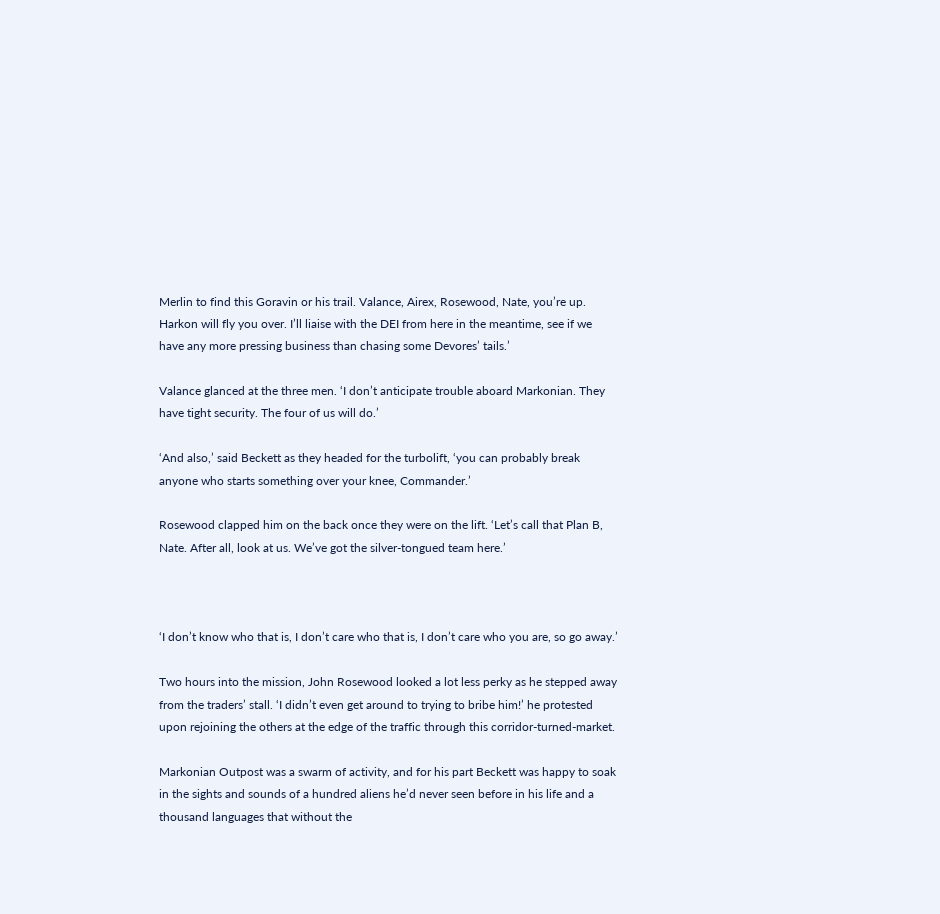Merlin to find this Goravin or his trail. Valance, Airex, Rosewood, Nate, you’re up. Harkon will fly you over. I’ll liaise with the DEI from here in the meantime, see if we have any more pressing business than chasing some Devores’ tails.’

Valance glanced at the three men. ‘I don’t anticipate trouble aboard Markonian. They have tight security. The four of us will do.’

‘And also,’ said Beckett as they headed for the turbolift, ‘you can probably break anyone who starts something over your knee, Commander.’

Rosewood clapped him on the back once they were on the lift. ‘Let’s call that Plan B, Nate. After all, look at us. We’ve got the silver-tongued team here.’



‘I don’t know who that is, I don’t care who that is, I don’t care who you are, so go away.’

Two hours into the mission, John Rosewood looked a lot less perky as he stepped away from the traders’ stall. ‘I didn’t even get around to trying to bribe him!’ he protested upon rejoining the others at the edge of the traffic through this corridor-turned-market.

Markonian Outpost was a swarm of activity, and for his part Beckett was happy to soak in the sights and sounds of a hundred aliens he’d never seen before in his life and a thousand languages that without the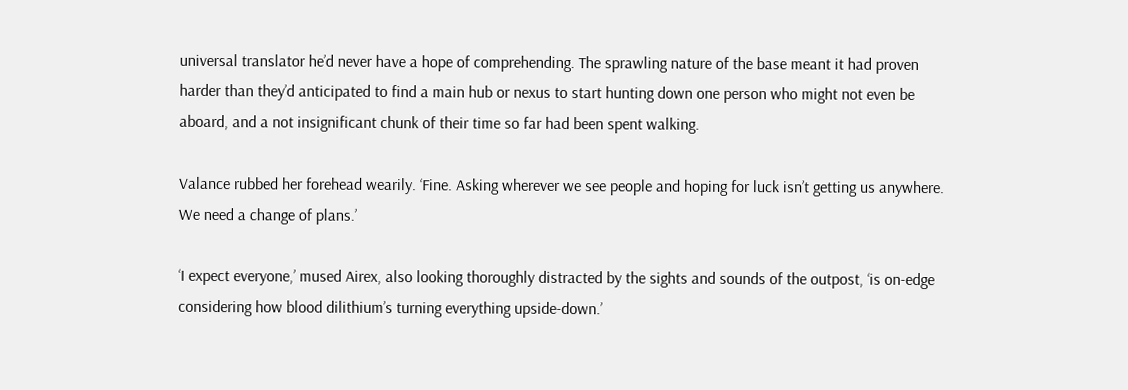universal translator he’d never have a hope of comprehending. The sprawling nature of the base meant it had proven harder than they’d anticipated to find a main hub or nexus to start hunting down one person who might not even be aboard, and a not insignificant chunk of their time so far had been spent walking.

Valance rubbed her forehead wearily. ‘Fine. Asking wherever we see people and hoping for luck isn’t getting us anywhere. We need a change of plans.’

‘I expect everyone,’ mused Airex, also looking thoroughly distracted by the sights and sounds of the outpost, ‘is on-edge considering how blood dilithium’s turning everything upside-down.’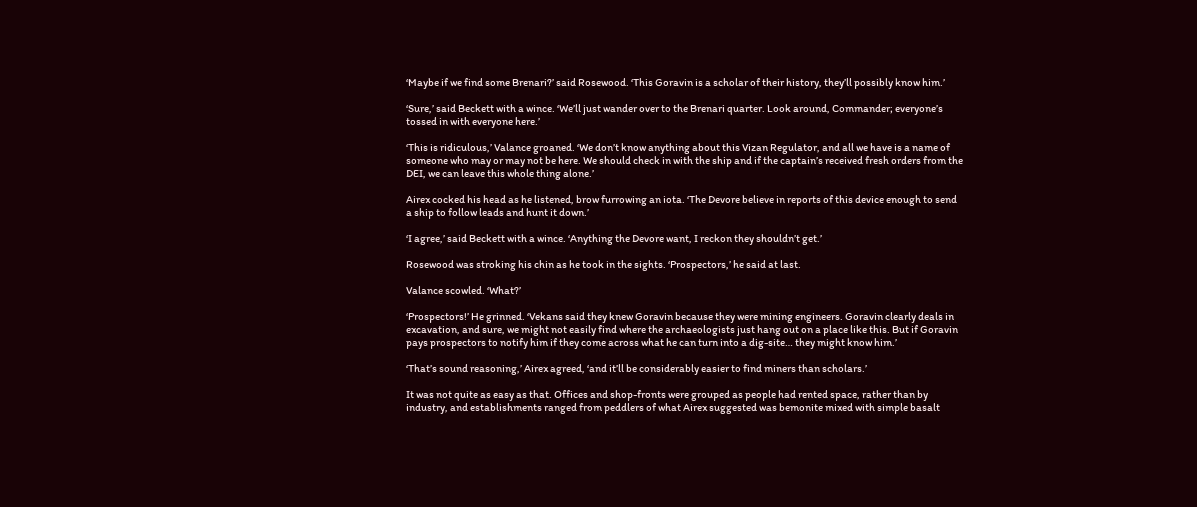‘Maybe if we find some Brenari?’ said Rosewood. ‘This Goravin is a scholar of their history, they’ll possibly know him.’

‘Sure,’ said Beckett with a wince. ‘We’ll just wander over to the Brenari quarter. Look around, Commander; everyone’s tossed in with everyone here.’

‘This is ridiculous,’ Valance groaned. ‘We don’t know anything about this Vizan Regulator, and all we have is a name of someone who may or may not be here. We should check in with the ship and if the captain’s received fresh orders from the DEI, we can leave this whole thing alone.’

Airex cocked his head as he listened, brow furrowing an iota. ‘The Devore believe in reports of this device enough to send a ship to follow leads and hunt it down.’

‘I agree,’ said Beckett with a wince. ‘Anything the Devore want, I reckon they shouldn’t get.’

Rosewood was stroking his chin as he took in the sights. ‘Prospectors,’ he said at last.

Valance scowled. ‘What?’

‘Prospectors!’ He grinned. ‘Vekans said they knew Goravin because they were mining engineers. Goravin clearly deals in excavation, and sure, we might not easily find where the archaeologists just hang out on a place like this. But if Goravin pays prospectors to notify him if they come across what he can turn into a dig-site… they might know him.’

‘That’s sound reasoning,’ Airex agreed, ‘and it’ll be considerably easier to find miners than scholars.’

It was not quite as easy as that. Offices and shop-fronts were grouped as people had rented space, rather than by industry, and establishments ranged from peddlers of what Airex suggested was bemonite mixed with simple basalt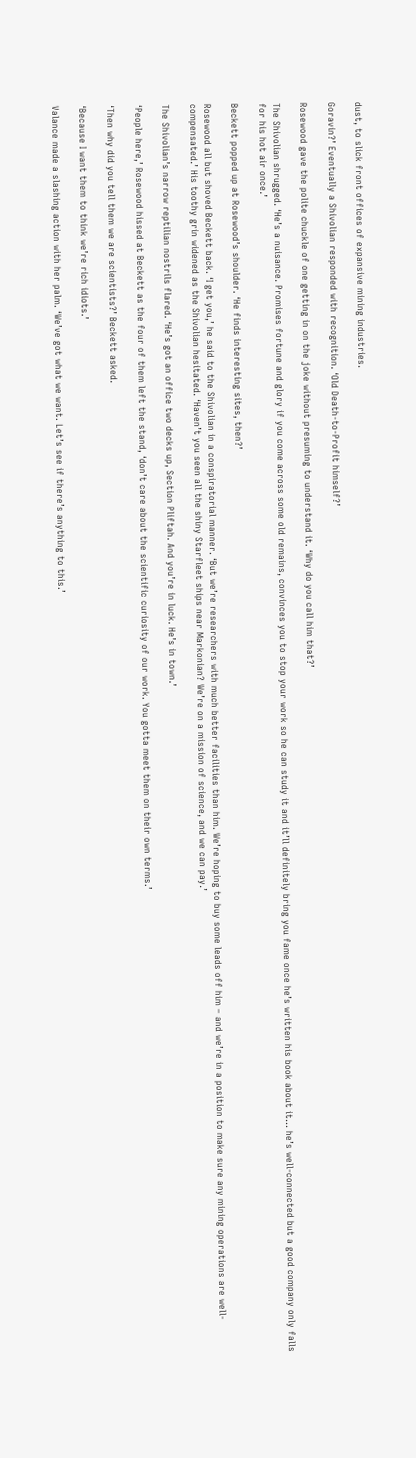dust, to slick front offices of expansive mining industries.

Goravin?’ Eventually a Shivolian responded with recognition. ‘Old Death-to-Profit himself?’

Rosewood gave the polite chuckle of one getting in on the joke without presuming to understand it. ‘Why do you call him that?’

The Shivolian shrugged. ‘He’s a nuisance. Promises fortune and glory if you come across some old remains, convinces you to stop your work so he can study it and it’ll definitely bring you fame once he’s written his book about it… he’s well-connected but a good company only falls for his hot air once.’

Beckett popped up at Rosewood’s shoulder. ‘He finds interesting sites, then?’

Rosewood all but shoved Beckett back. ‘I get you,’ he said to the Shivolian in a conspiratorial manner. ‘But we’re researchers with much better facilities than him. We’re hoping to buy some leads off him – and we’re in a position to make sure any mining operations are well-compensated.’ His toothy grin widened as the Shivolian hesitated. ‘Haven’t you seen all the shiny Starfleet ships near Markonian? We’re on a mission of science, and we can pay.’

The Shivolian’s narrow reptilian nostrils flared. ‘He’s got an office two decks up, Section Pliftah. And you’re in luck. He’s in town.’

‘People here,’ Rosewood hissed at Beckett as the four of them left the stand, ‘don’t care about the scientific curiosity of our work. You gotta meet them on their own terms.’

‘Then why did you tell them we are scientists?’ Beckett asked.

‘Because I want them to think we’re rich idiots.’

Valance made a slashing action with her palm. ‘We’ve got what we want. Let’s see if there’s anything to this.’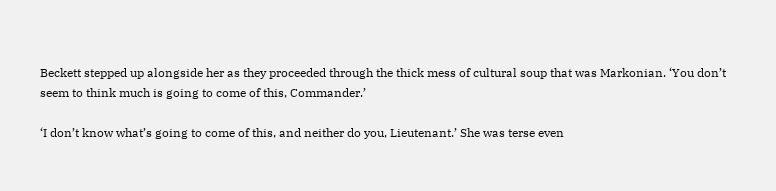Beckett stepped up alongside her as they proceeded through the thick mess of cultural soup that was Markonian. ‘You don’t seem to think much is going to come of this, Commander.’

‘I don’t know what’s going to come of this, and neither do you, Lieutenant.’ She was terse even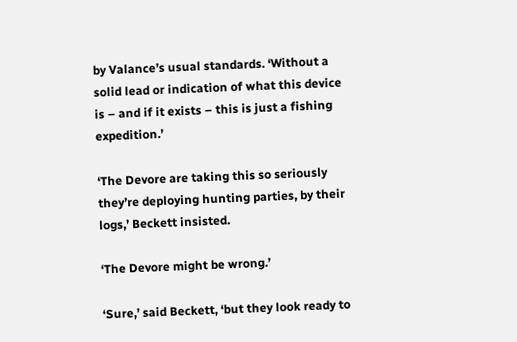by Valance’s usual standards. ‘Without a solid lead or indication of what this device is – and if it exists – this is just a fishing expedition.’

‘The Devore are taking this so seriously they’re deploying hunting parties, by their logs,’ Beckett insisted.

‘The Devore might be wrong.’

‘Sure,’ said Beckett, ‘but they look ready to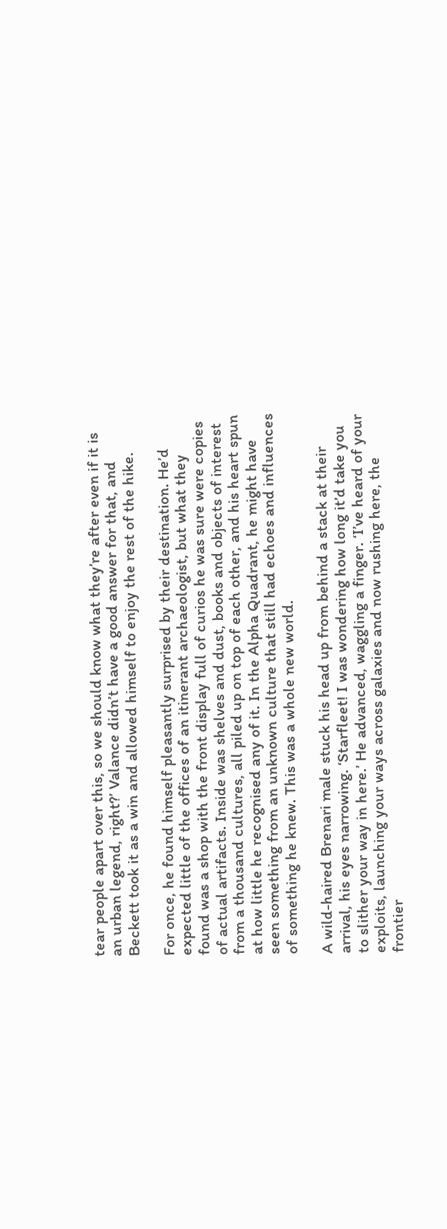tear people apart over this, so we should know what they’re after even if it is an urban legend, right?’ Valance didn’t have a good answer for that, and Beckett took it as a win and allowed himself to enjoy the rest of the hike.

For once, he found himself pleasantly surprised by their destination. He’d expected little of the offices of an itinerant archaeologist, but what they found was a shop with the front display full of curios he was sure were copies of actual artifacts. Inside was shelves and dust, books and objects of interest from a thousand cultures, all piled up on top of each other, and his heart spun at how little he recognised any of it. In the Alpha Quadrant, he might have seen something from an unknown culture that still had echoes and influences of something he knew. This was a whole new world.

A wild-haired Brenari male stuck his head up from behind a stack at their arrival, his eyes narrowing. ‘Starfleet! I was wondering how long it’d take you to slither your way in here.’ He advanced, waggling a finger. ‘I’ve heard of your exploits, launching your ways across galaxies and now rushing here, the frontier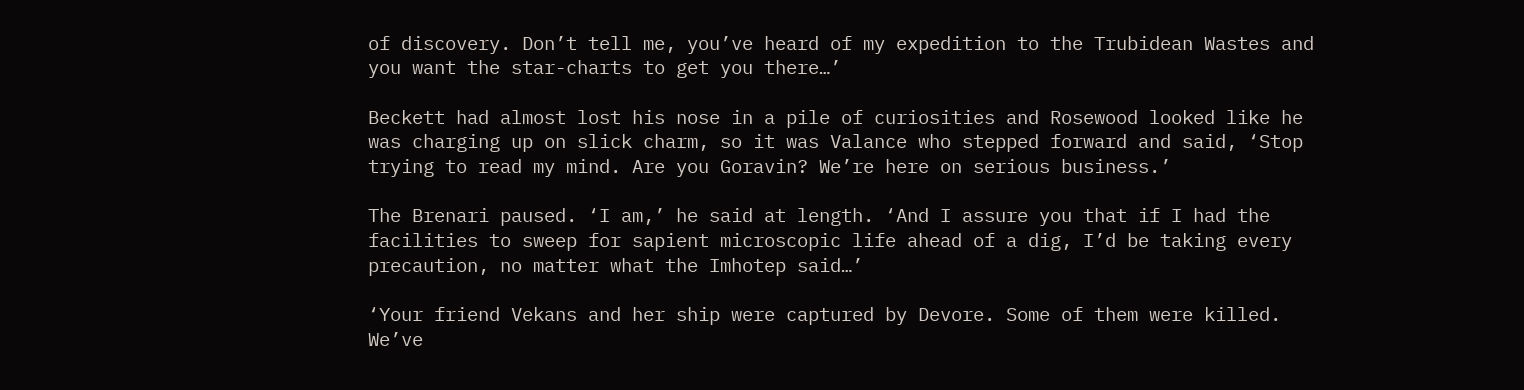of discovery. Don’t tell me, you’ve heard of my expedition to the Trubidean Wastes and you want the star-charts to get you there…’

Beckett had almost lost his nose in a pile of curiosities and Rosewood looked like he was charging up on slick charm, so it was Valance who stepped forward and said, ‘Stop trying to read my mind. Are you Goravin? We’re here on serious business.’

The Brenari paused. ‘I am,’ he said at length. ‘And I assure you that if I had the facilities to sweep for sapient microscopic life ahead of a dig, I’d be taking every precaution, no matter what the Imhotep said…’

‘Your friend Vekans and her ship were captured by Devore. Some of them were killed. We’ve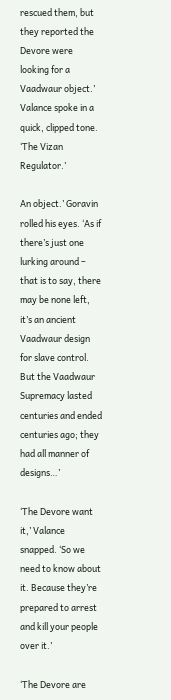rescued them, but they reported the Devore were looking for a Vaadwaur object.’ Valance spoke in a quick, clipped tone. ‘The Vizan Regulator.’

An object.’ Goravin rolled his eyes. ‘As if there’s just one lurking around – that is to say, there may be none left, it’s an ancient Vaadwaur design for slave control. But the Vaadwaur Supremacy lasted centuries and ended centuries ago; they had all manner of designs…’

‘The Devore want it,’ Valance snapped. ‘So we need to know about it. Because they’re prepared to arrest and kill your people over it.’

‘The Devore are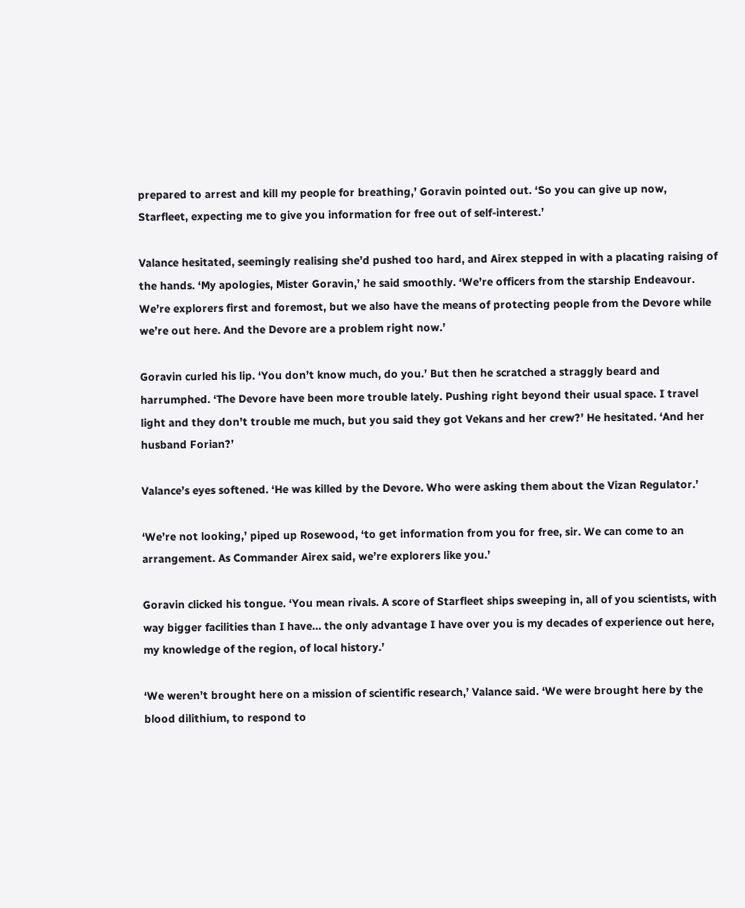prepared to arrest and kill my people for breathing,’ Goravin pointed out. ‘So you can give up now, Starfleet, expecting me to give you information for free out of self-interest.’

Valance hesitated, seemingly realising she’d pushed too hard, and Airex stepped in with a placating raising of the hands. ‘My apologies, Mister Goravin,’ he said smoothly. ‘We’re officers from the starship Endeavour. We’re explorers first and foremost, but we also have the means of protecting people from the Devore while we’re out here. And the Devore are a problem right now.’

Goravin curled his lip. ‘You don’t know much, do you.’ But then he scratched a straggly beard and harrumphed. ‘The Devore have been more trouble lately. Pushing right beyond their usual space. I travel light and they don’t trouble me much, but you said they got Vekans and her crew?’ He hesitated. ‘And her husband Forian?’

Valance’s eyes softened. ‘He was killed by the Devore. Who were asking them about the Vizan Regulator.’

‘We’re not looking,’ piped up Rosewood, ‘to get information from you for free, sir. We can come to an arrangement. As Commander Airex said, we’re explorers like you.’

Goravin clicked his tongue. ‘You mean rivals. A score of Starfleet ships sweeping in, all of you scientists, with way bigger facilities than I have… the only advantage I have over you is my decades of experience out here, my knowledge of the region, of local history.’

‘We weren’t brought here on a mission of scientific research,’ Valance said. ‘We were brought here by the blood dilithium, to respond to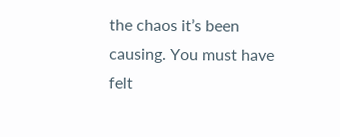the chaos it’s been causing. You must have felt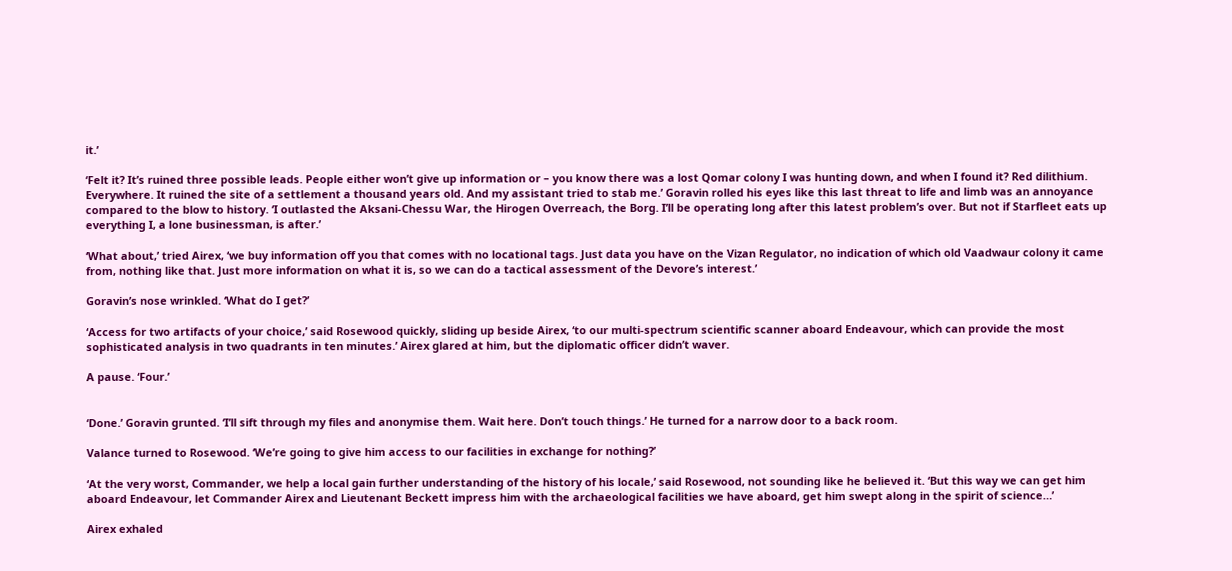it.’

‘Felt it? It’s ruined three possible leads. People either won’t give up information or – you know there was a lost Qomar colony I was hunting down, and when I found it? Red dilithium. Everywhere. It ruined the site of a settlement a thousand years old. And my assistant tried to stab me.’ Goravin rolled his eyes like this last threat to life and limb was an annoyance compared to the blow to history. ‘I outlasted the Aksani-Chessu War, the Hirogen Overreach, the Borg. I’ll be operating long after this latest problem’s over. But not if Starfleet eats up everything I, a lone businessman, is after.’

‘What about,’ tried Airex, ‘we buy information off you that comes with no locational tags. Just data you have on the Vizan Regulator, no indication of which old Vaadwaur colony it came from, nothing like that. Just more information on what it is, so we can do a tactical assessment of the Devore’s interest.’

Goravin’s nose wrinkled. ‘What do I get?’

‘Access for two artifacts of your choice,’ said Rosewood quickly, sliding up beside Airex, ‘to our multi-spectrum scientific scanner aboard Endeavour, which can provide the most sophisticated analysis in two quadrants in ten minutes.’ Airex glared at him, but the diplomatic officer didn’t waver.

A pause. ‘Four.’


‘Done.’ Goravin grunted. ‘I’ll sift through my files and anonymise them. Wait here. Don’t touch things.’ He turned for a narrow door to a back room.

Valance turned to Rosewood. ‘We’re going to give him access to our facilities in exchange for nothing?’

‘At the very worst, Commander, we help a local gain further understanding of the history of his locale,’ said Rosewood, not sounding like he believed it. ‘But this way we can get him aboard Endeavour, let Commander Airex and Lieutenant Beckett impress him with the archaeological facilities we have aboard, get him swept along in the spirit of science…’

Airex exhaled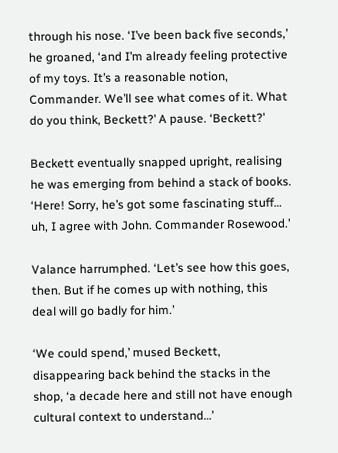through his nose. ‘I’ve been back five seconds,’ he groaned, ‘and I’m already feeling protective of my toys. It’s a reasonable notion, Commander. We’ll see what comes of it. What do you think, Beckett?’ A pause. ‘Beckett?’

Beckett eventually snapped upright, realising he was emerging from behind a stack of books. ‘Here! Sorry, he’s got some fascinating stuff… uh, I agree with John. Commander Rosewood.’

Valance harrumphed. ‘Let’s see how this goes, then. But if he comes up with nothing, this deal will go badly for him.’

‘We could spend,’ mused Beckett, disappearing back behind the stacks in the shop, ‘a decade here and still not have enough cultural context to understand…’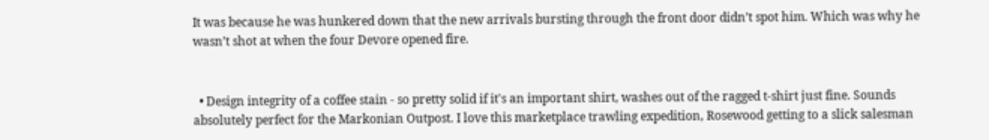It was because he was hunkered down that the new arrivals bursting through the front door didn’t spot him. Which was why he wasn’t shot at when the four Devore opened fire.


  • Design integrity of a coffee stain - so pretty solid if it's an important shirt, washes out of the ragged t-shirt just fine. Sounds absolutely perfect for the Markonian Outpost. I love this marketplace trawling expedition, Rosewood getting to a slick salesman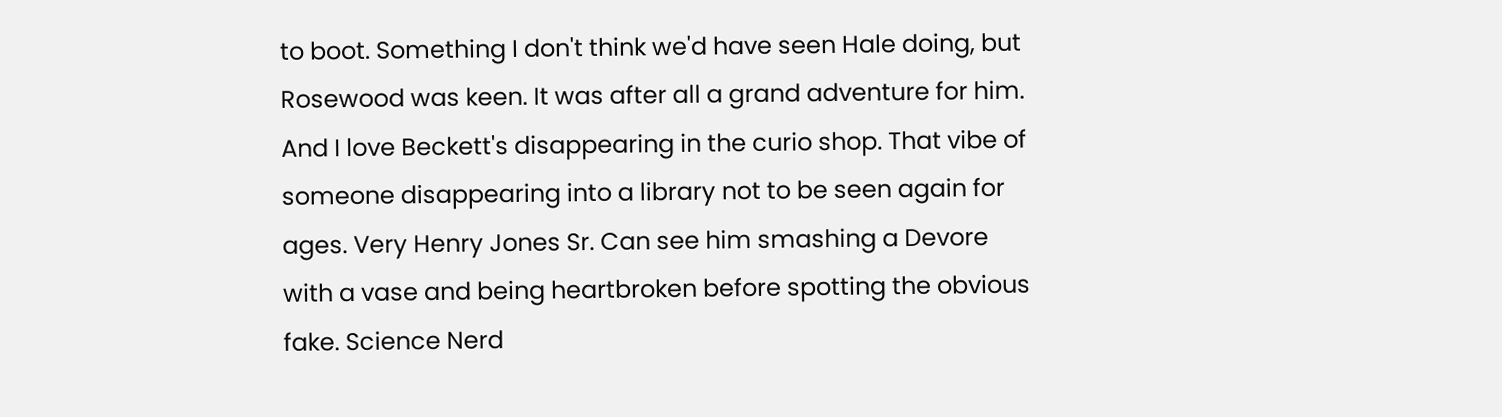to boot. Something I don't think we'd have seen Hale doing, but Rosewood was keen. It was after all a grand adventure for him. And I love Beckett's disappearing in the curio shop. That vibe of someone disappearing into a library not to be seen again for ages. Very Henry Jones Sr. Can see him smashing a Devore with a vase and being heartbroken before spotting the obvious fake. Science Nerd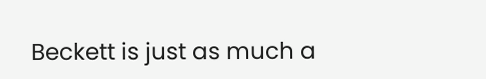Beckett is just as much a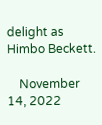delight as Himbo Beckett.

    November 14, 2022